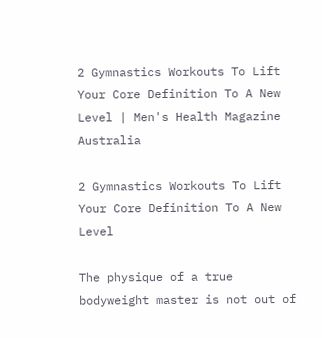2 Gymnastics Workouts To Lift Your Core Definition To A New Level | Men's Health Magazine Australia

2 Gymnastics Workouts To Lift Your Core Definition To A New Level

The physique of a true bodyweight master is not out of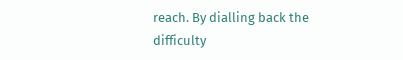reach. By dialling back the difficulty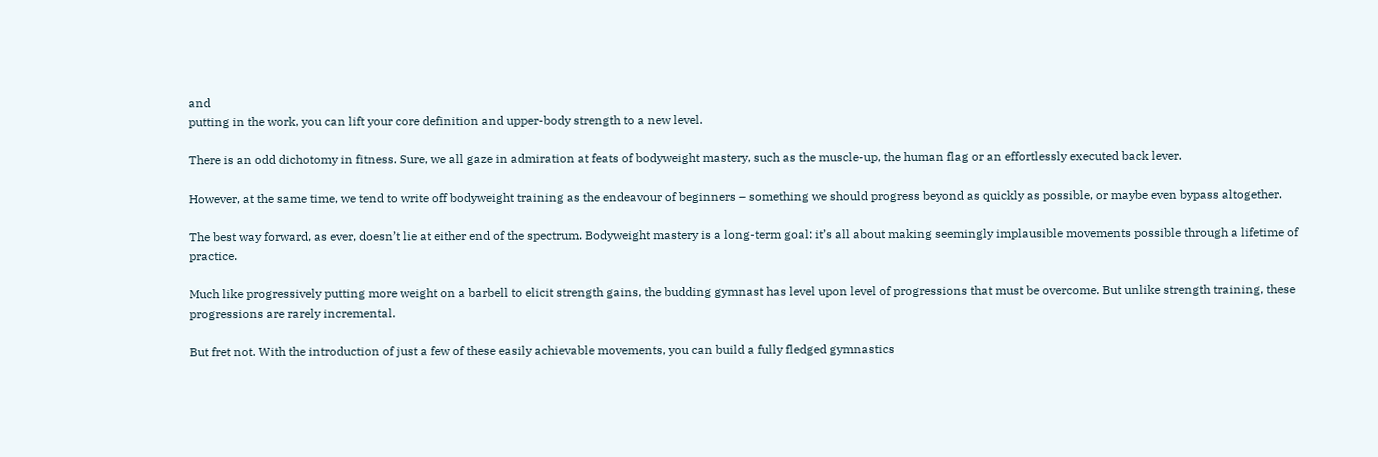and
putting in the work, you can lift your core definition and upper-body strength to a new level.

There is an odd dichotomy in fitness. Sure, we all gaze in admiration at feats of bodyweight mastery, such as the muscle-up, the human flag or an effortlessly executed back lever.

However, at the same time, we tend to write off bodyweight training as the endeavour of beginners – something we should progress beyond as quickly as possible, or maybe even bypass altogether.

The best way forward, as ever, doesn’t lie at either end of the spectrum. Bodyweight mastery is a long-term goal: it’s all about making seemingly implausible movements possible through a lifetime of practice.

Much like progressively putting more weight on a barbell to elicit strength gains, the budding gymnast has level upon level of progressions that must be overcome. But unlike strength training, these progressions are rarely incremental.

But fret not. With the introduction of just a few of these easily achievable movements, you can build a fully fledged gymnastics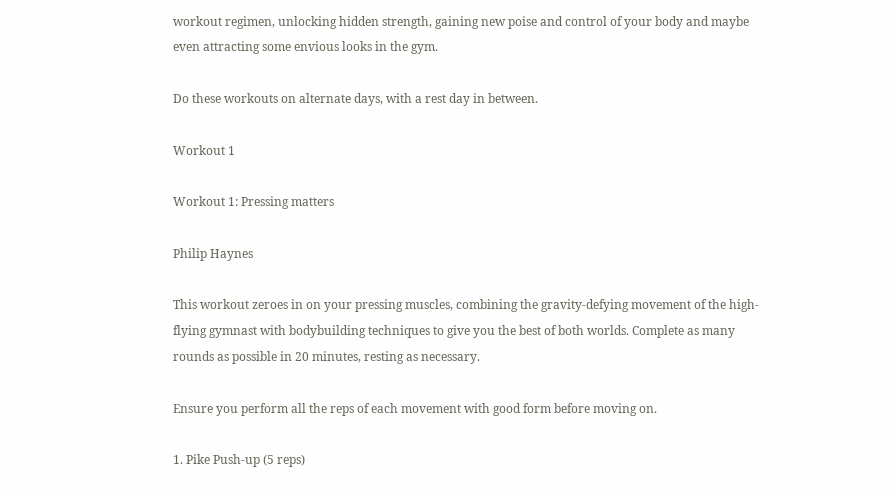workout regimen, unlocking hidden strength, gaining new poise and control of your body and maybe even attracting some envious looks in the gym.

Do these workouts on alternate days, with a rest day in between.

Workout 1

Workout 1: Pressing matters

Philip Haynes

This workout zeroes in on your pressing muscles, combining the gravity-defying movement of the high-flying gymnast with bodybuilding techniques to give you the best of both worlds. Complete as many rounds as possible in 20 minutes, resting as necessary.

Ensure you perform all the reps of each movement with good form before moving on.

1. Pike Push-up (5 reps)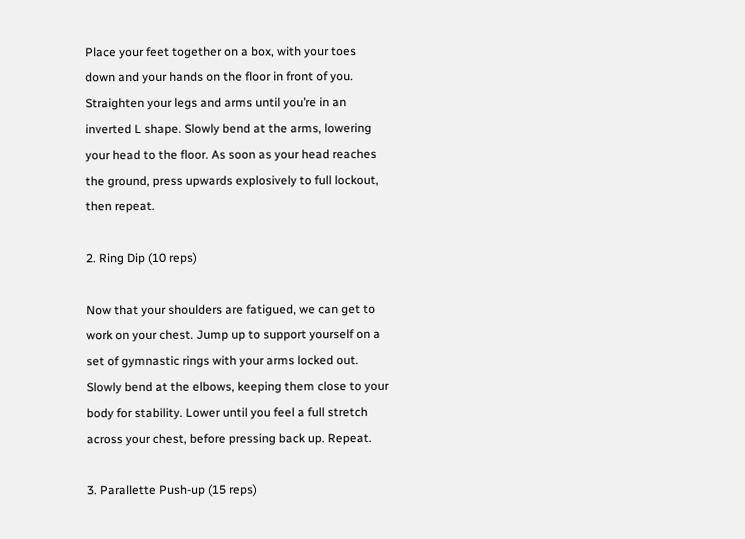Place your feet together on a box, with your toes down and your hands on the floor in front of you. Straighten your legs and arms until you’re in an inverted L shape. Slowly bend at the arms, lowering your head to the floor. As soon as your head reaches the ground, press upwards explosively to full lockout, then repeat.

2. Ring Dip (10 reps)

Now that your shoulders are fatigued, we can get to work on your chest. Jump up to support yourself on a set of gymnastic rings with your arms locked out. Slowly bend at the elbows, keeping them close to your body for stability. Lower until you feel a full stretch across your chest, before pressing back up. Repeat.

3. Parallette Push-up (15 reps)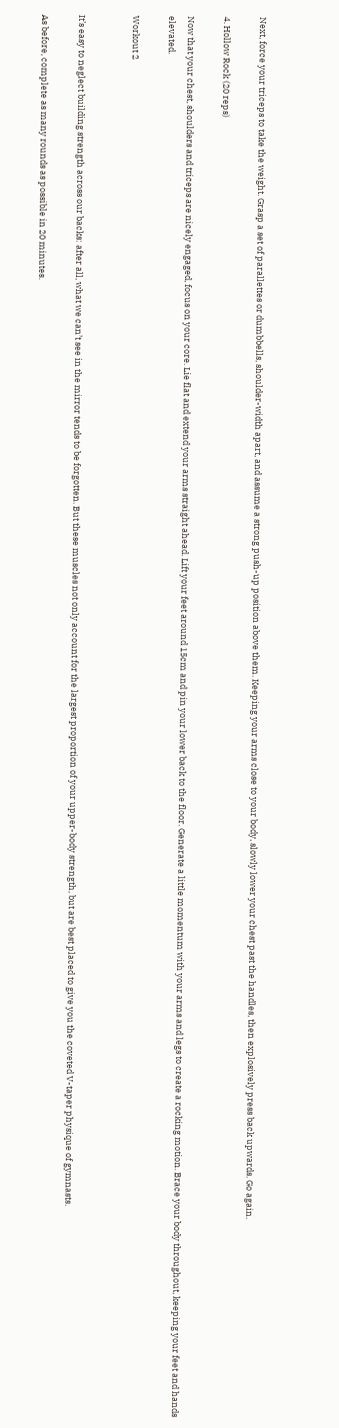Next, force your triceps to take the weight. Grasp a set of parallettes or dumbbells, shoulder-width apart, and assume a strong push-up position above them. Keeping your arms close to your body, slowly lower your chest past the handles, then explosively press back upwards. Go again.

4. Hollow Rock (20 reps)

Now that your chest, shoulders and triceps are nicely engaged, focus on your core. Lie flat and extend your arms straight ahead. Lift your feet around 15cm and pin your lower back to the floor. Generate a little momentum with your arms and legs to create a rocking motion. Brace your body throughout, keeping your feet and hands elevated.

Workout 2


It’s easy to neglect building strength across our backs: after all, what we can’t see in the mirror tends to be forgotten. But these muscles not only account for the largest proportion of your upper-body strength, but are best placed to give you the coveted V-taper physique of gymnasts.

As before, complete as many rounds as possible in 20 minutes.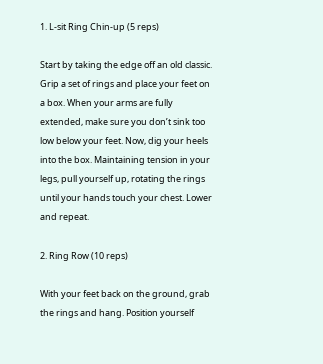1. L-sit Ring Chin-up (5 reps)

Start by taking the edge off an old classic. Grip a set of rings and place your feet on a box. When your arms are fully extended, make sure you don’t sink too low below your feet. Now, dig your heels into the box. Maintaining tension in your legs, pull yourself up, rotating the rings until your hands touch your chest. Lower and repeat.

2. Ring Row (10 reps)

With your feet back on the ground, grab the rings and hang. Position yourself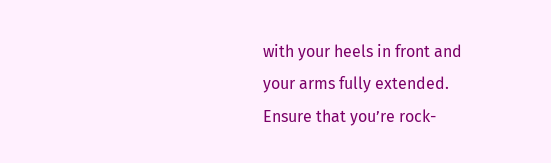with your heels in front and your arms fully extended. Ensure that you’re rock-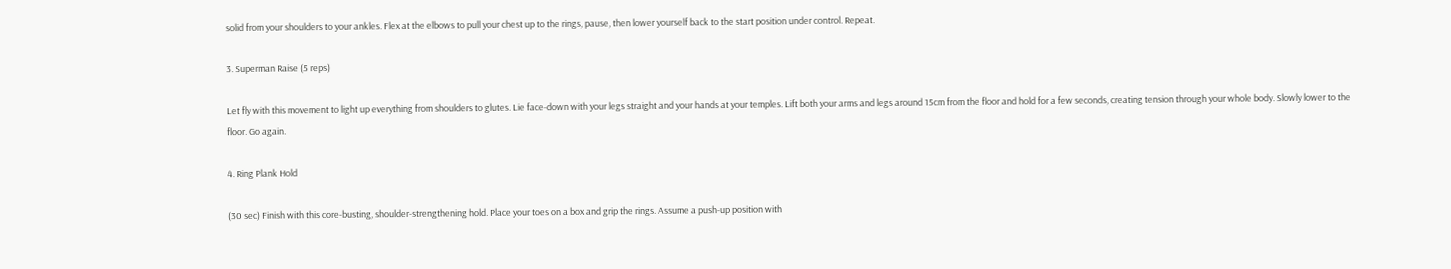solid from your shoulders to your ankles. Flex at the elbows to pull your chest up to the rings, pause, then lower yourself back to the start position under control. Repeat.

3. Superman Raise (5 reps)

Let fly with this movement to light up everything from shoulders to glutes. Lie face-down with your legs straight and your hands at your temples. Lift both your arms and legs around 15cm from the floor and hold for a few seconds, creating tension through your whole body. Slowly lower to the floor. Go again.

4. Ring Plank Hold

(30 sec) Finish with this core-busting, shoulder-strengthening hold. Place your toes on a box and grip the rings. Assume a push-up position with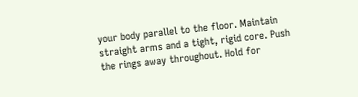your body parallel to the floor. Maintain straight arms and a tight, rigid core. Push the rings away throughout. Hold for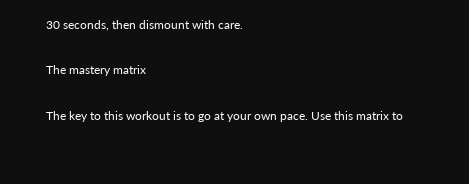30 seconds, then dismount with care.

The mastery matrix

The key to this workout is to go at your own pace. Use this matrix to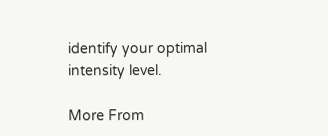identify your optimal intensity level.

More From